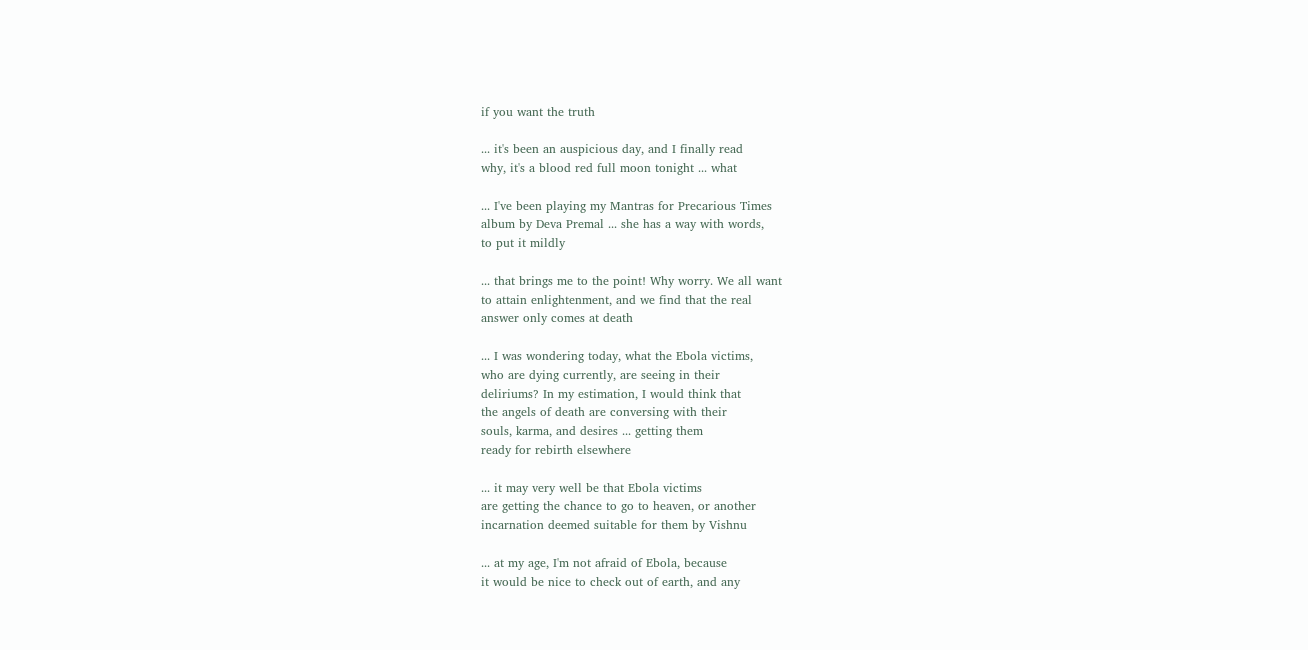if you want the truth

... it's been an auspicious day, and I finally read
why, it's a blood red full moon tonight ... what

... I've been playing my Mantras for Precarious Times
album by Deva Premal ... she has a way with words,
to put it mildly

... that brings me to the point! Why worry. We all want
to attain enlightenment, and we find that the real
answer only comes at death

... I was wondering today, what the Ebola victims,
who are dying currently, are seeing in their
deliriums? In my estimation, I would think that
the angels of death are conversing with their
souls, karma, and desires ... getting them
ready for rebirth elsewhere

... it may very well be that Ebola victims
are getting the chance to go to heaven, or another
incarnation deemed suitable for them by Vishnu

... at my age, I'm not afraid of Ebola, because
it would be nice to check out of earth, and any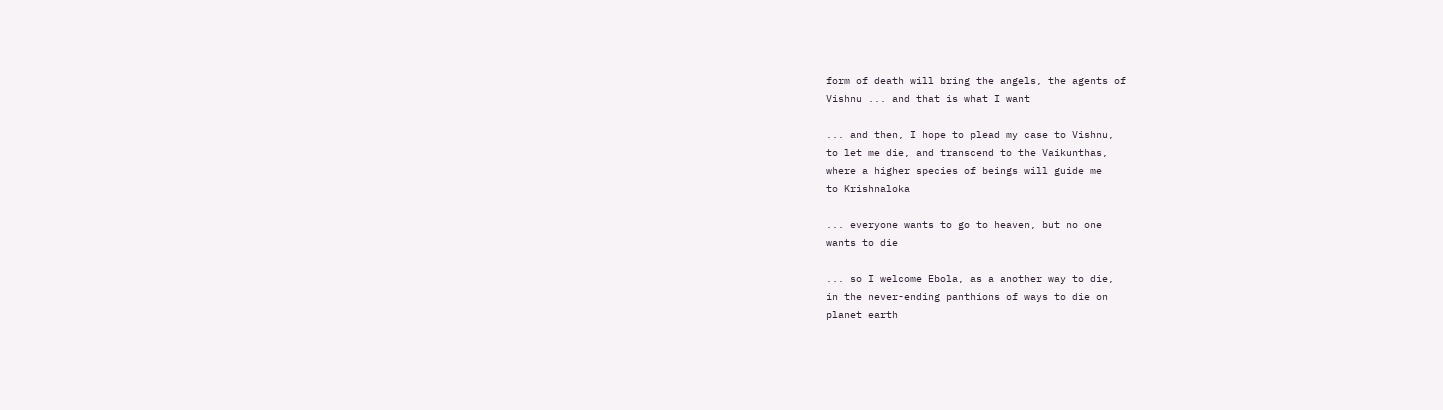form of death will bring the angels, the agents of
Vishnu ... and that is what I want

... and then, I hope to plead my case to Vishnu,
to let me die, and transcend to the Vaikunthas,
where a higher species of beings will guide me
to Krishnaloka

... everyone wants to go to heaven, but no one
wants to die

... so I welcome Ebola, as a another way to die,
in the never-ending panthions of ways to die on
planet earth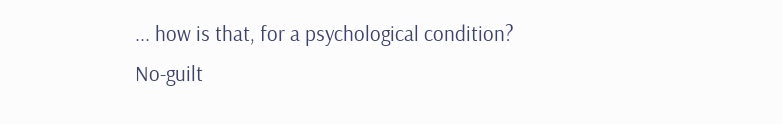... how is that, for a psychological condition?
No-guilt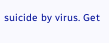suicide by virus. Get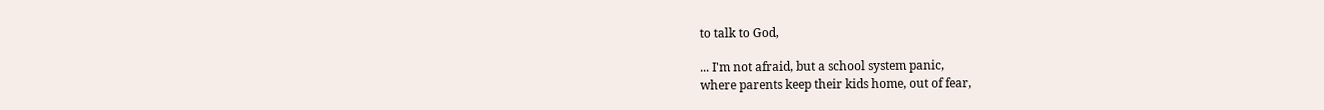to talk to God,

... I'm not afraid, but a school system panic,
where parents keep their kids home, out of fear,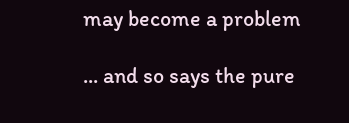may become a problem

... and so says the pure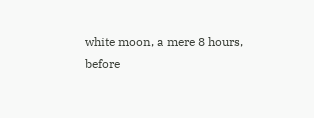white moon, a mere 8 hours,
before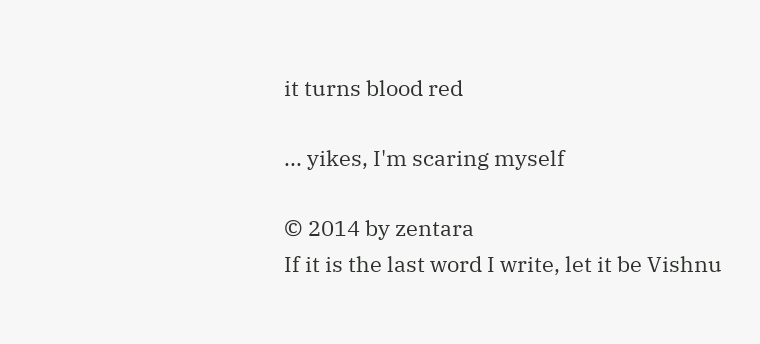it turns blood red

... yikes, I'm scaring myself

© 2014 by zentara
If it is the last word I write, let it be Vishnu